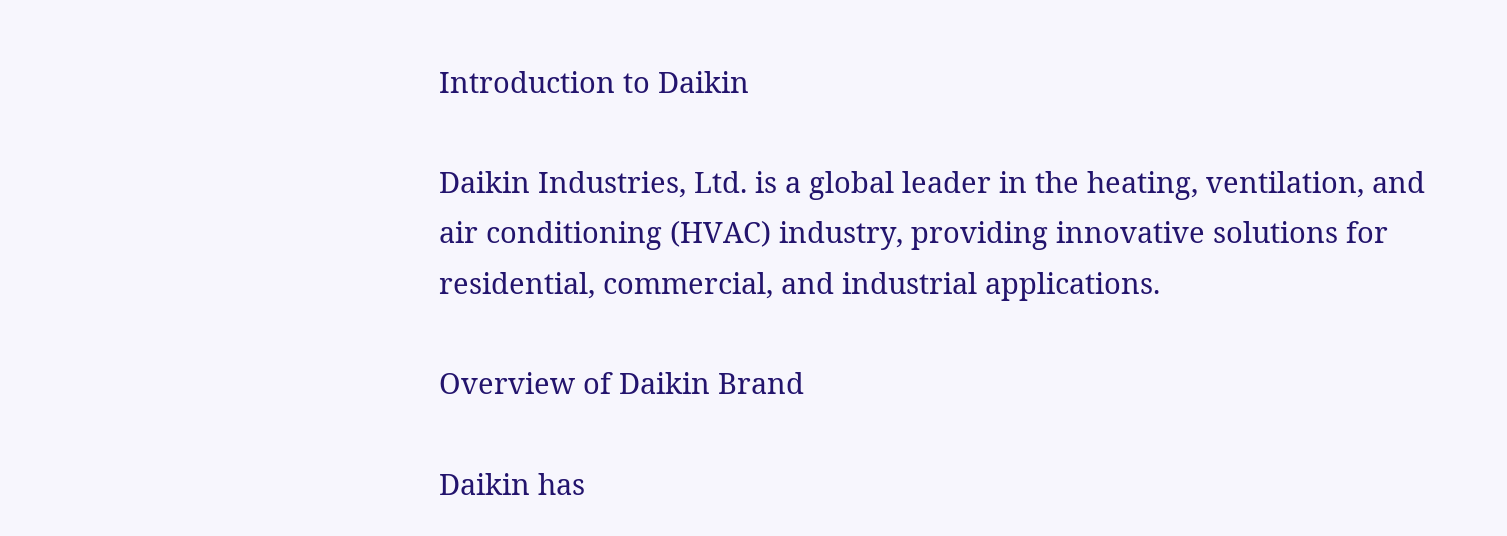Introduction to Daikin

Daikin Industries, Ltd. is a global leader in the heating, ventilation, and air conditioning (HVAC) industry, providing innovative solutions for residential, commercial, and industrial applications.

Overview of Daikin Brand

Daikin has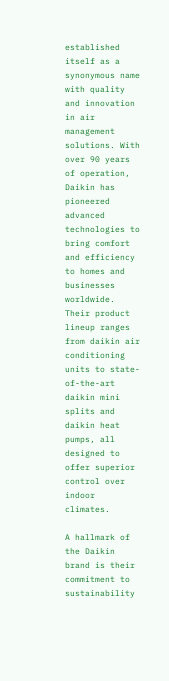established itself as a synonymous name with quality and innovation in air management solutions. With over 90 years of operation, Daikin has pioneered advanced technologies to bring comfort and efficiency to homes and businesses worldwide. Their product lineup ranges from daikin air conditioning units to state-of-the-art daikin mini splits and daikin heat pumps, all designed to offer superior control over indoor climates.

A hallmark of the Daikin brand is their commitment to sustainability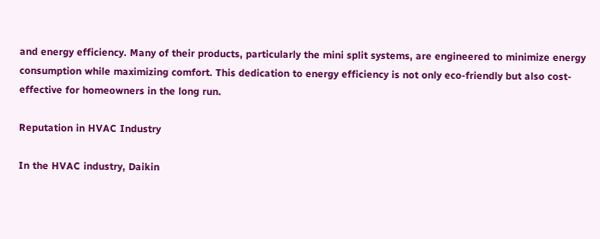and energy efficiency. Many of their products, particularly the mini split systems, are engineered to minimize energy consumption while maximizing comfort. This dedication to energy efficiency is not only eco-friendly but also cost-effective for homeowners in the long run.

Reputation in HVAC Industry

In the HVAC industry, Daikin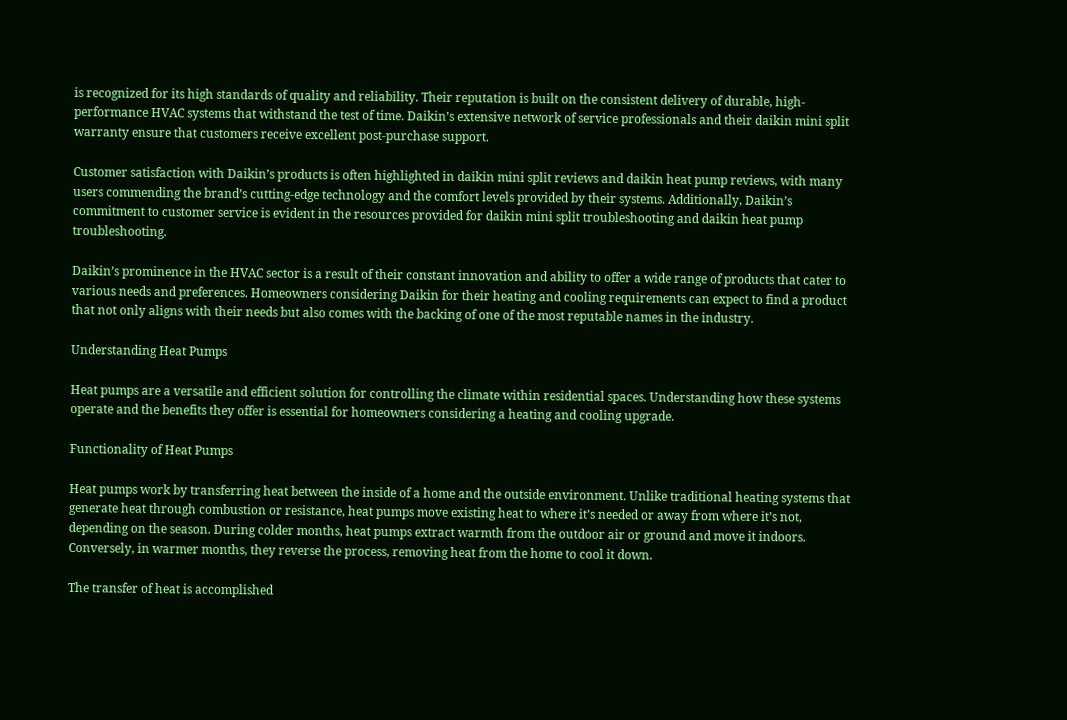is recognized for its high standards of quality and reliability. Their reputation is built on the consistent delivery of durable, high-performance HVAC systems that withstand the test of time. Daikin’s extensive network of service professionals and their daikin mini split warranty ensure that customers receive excellent post-purchase support.

Customer satisfaction with Daikin’s products is often highlighted in daikin mini split reviews and daikin heat pump reviews, with many users commending the brand’s cutting-edge technology and the comfort levels provided by their systems. Additionally, Daikin’s commitment to customer service is evident in the resources provided for daikin mini split troubleshooting and daikin heat pump troubleshooting.

Daikin’s prominence in the HVAC sector is a result of their constant innovation and ability to offer a wide range of products that cater to various needs and preferences. Homeowners considering Daikin for their heating and cooling requirements can expect to find a product that not only aligns with their needs but also comes with the backing of one of the most reputable names in the industry.

Understanding Heat Pumps

Heat pumps are a versatile and efficient solution for controlling the climate within residential spaces. Understanding how these systems operate and the benefits they offer is essential for homeowners considering a heating and cooling upgrade.

Functionality of Heat Pumps

Heat pumps work by transferring heat between the inside of a home and the outside environment. Unlike traditional heating systems that generate heat through combustion or resistance, heat pumps move existing heat to where it’s needed or away from where it’s not, depending on the season. During colder months, heat pumps extract warmth from the outdoor air or ground and move it indoors. Conversely, in warmer months, they reverse the process, removing heat from the home to cool it down.

The transfer of heat is accomplished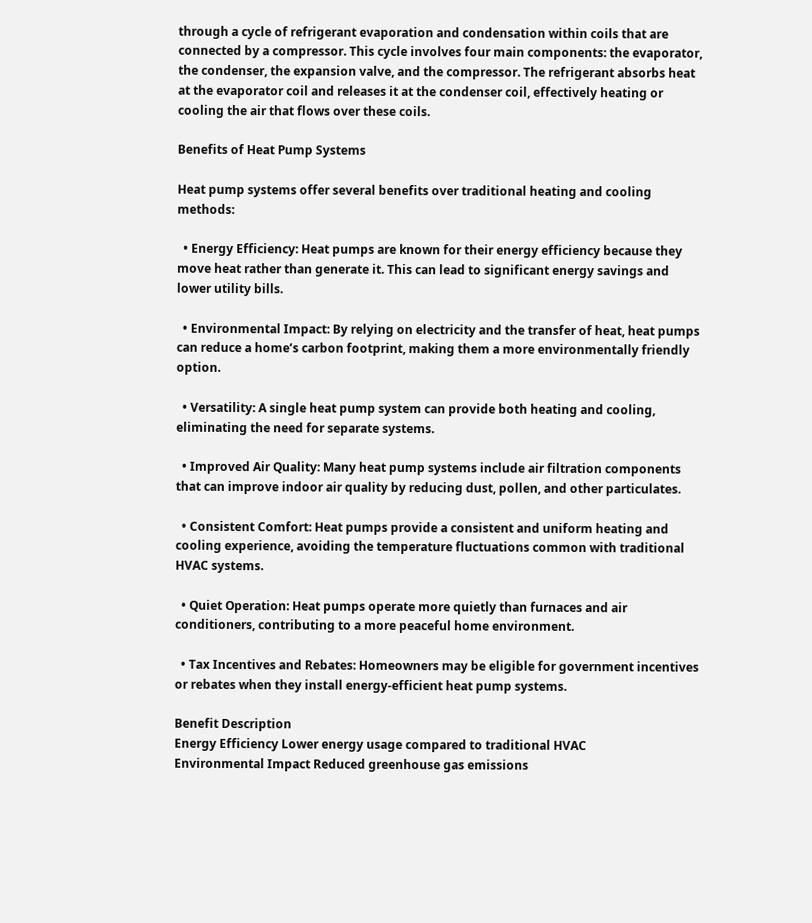through a cycle of refrigerant evaporation and condensation within coils that are connected by a compressor. This cycle involves four main components: the evaporator, the condenser, the expansion valve, and the compressor. The refrigerant absorbs heat at the evaporator coil and releases it at the condenser coil, effectively heating or cooling the air that flows over these coils.

Benefits of Heat Pump Systems

Heat pump systems offer several benefits over traditional heating and cooling methods:

  • Energy Efficiency: Heat pumps are known for their energy efficiency because they move heat rather than generate it. This can lead to significant energy savings and lower utility bills.

  • Environmental Impact: By relying on electricity and the transfer of heat, heat pumps can reduce a home’s carbon footprint, making them a more environmentally friendly option.

  • Versatility: A single heat pump system can provide both heating and cooling, eliminating the need for separate systems.

  • Improved Air Quality: Many heat pump systems include air filtration components that can improve indoor air quality by reducing dust, pollen, and other particulates.

  • Consistent Comfort: Heat pumps provide a consistent and uniform heating and cooling experience, avoiding the temperature fluctuations common with traditional HVAC systems.

  • Quiet Operation: Heat pumps operate more quietly than furnaces and air conditioners, contributing to a more peaceful home environment.

  • Tax Incentives and Rebates: Homeowners may be eligible for government incentives or rebates when they install energy-efficient heat pump systems.

Benefit Description
Energy Efficiency Lower energy usage compared to traditional HVAC
Environmental Impact Reduced greenhouse gas emissions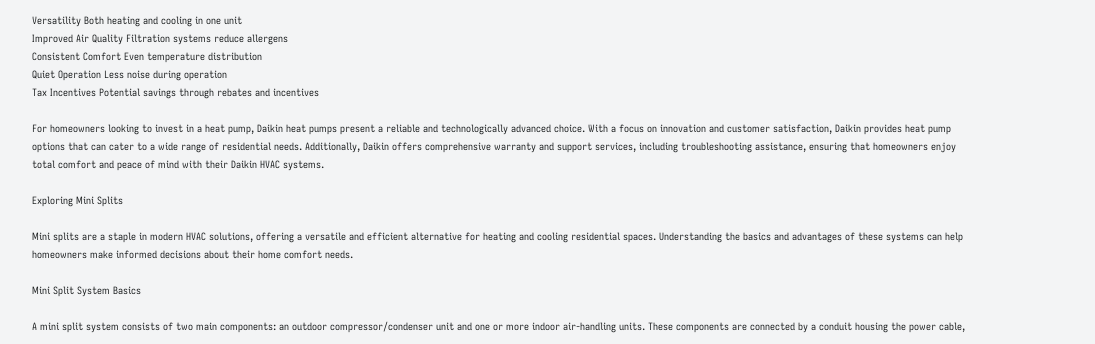Versatility Both heating and cooling in one unit
Improved Air Quality Filtration systems reduce allergens
Consistent Comfort Even temperature distribution
Quiet Operation Less noise during operation
Tax Incentives Potential savings through rebates and incentives

For homeowners looking to invest in a heat pump, Daikin heat pumps present a reliable and technologically advanced choice. With a focus on innovation and customer satisfaction, Daikin provides heat pump options that can cater to a wide range of residential needs. Additionally, Daikin offers comprehensive warranty and support services, including troubleshooting assistance, ensuring that homeowners enjoy total comfort and peace of mind with their Daikin HVAC systems.

Exploring Mini Splits

Mini splits are a staple in modern HVAC solutions, offering a versatile and efficient alternative for heating and cooling residential spaces. Understanding the basics and advantages of these systems can help homeowners make informed decisions about their home comfort needs.

Mini Split System Basics

A mini split system consists of two main components: an outdoor compressor/condenser unit and one or more indoor air-handling units. These components are connected by a conduit housing the power cable,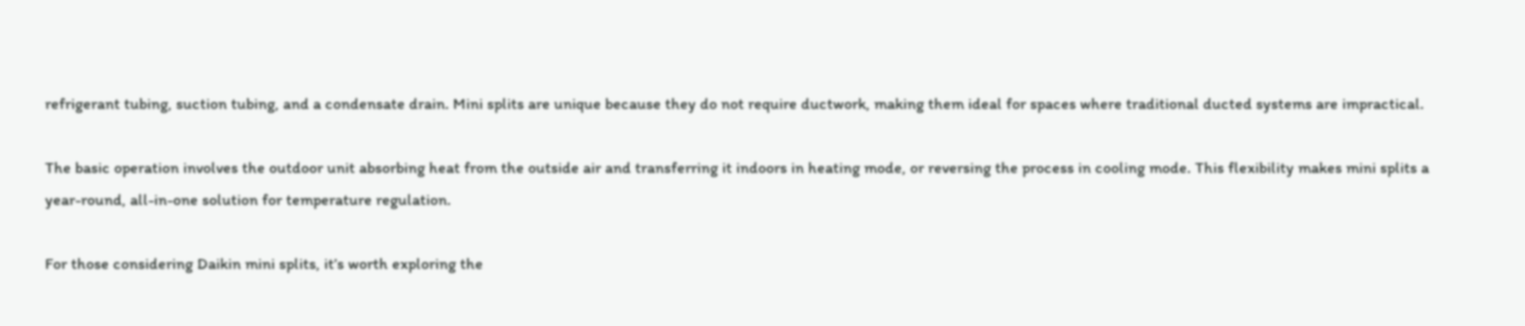refrigerant tubing, suction tubing, and a condensate drain. Mini splits are unique because they do not require ductwork, making them ideal for spaces where traditional ducted systems are impractical.

The basic operation involves the outdoor unit absorbing heat from the outside air and transferring it indoors in heating mode, or reversing the process in cooling mode. This flexibility makes mini splits a year-round, all-in-one solution for temperature regulation.

For those considering Daikin mini splits, it’s worth exploring the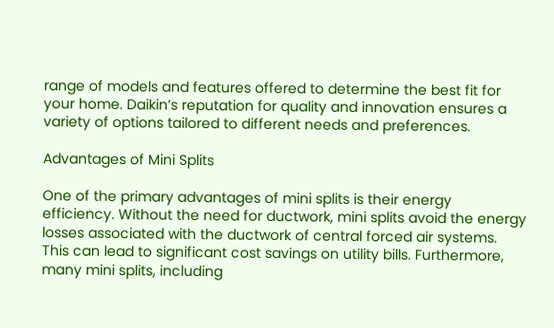range of models and features offered to determine the best fit for your home. Daikin’s reputation for quality and innovation ensures a variety of options tailored to different needs and preferences.

Advantages of Mini Splits

One of the primary advantages of mini splits is their energy efficiency. Without the need for ductwork, mini splits avoid the energy losses associated with the ductwork of central forced air systems. This can lead to significant cost savings on utility bills. Furthermore, many mini splits, including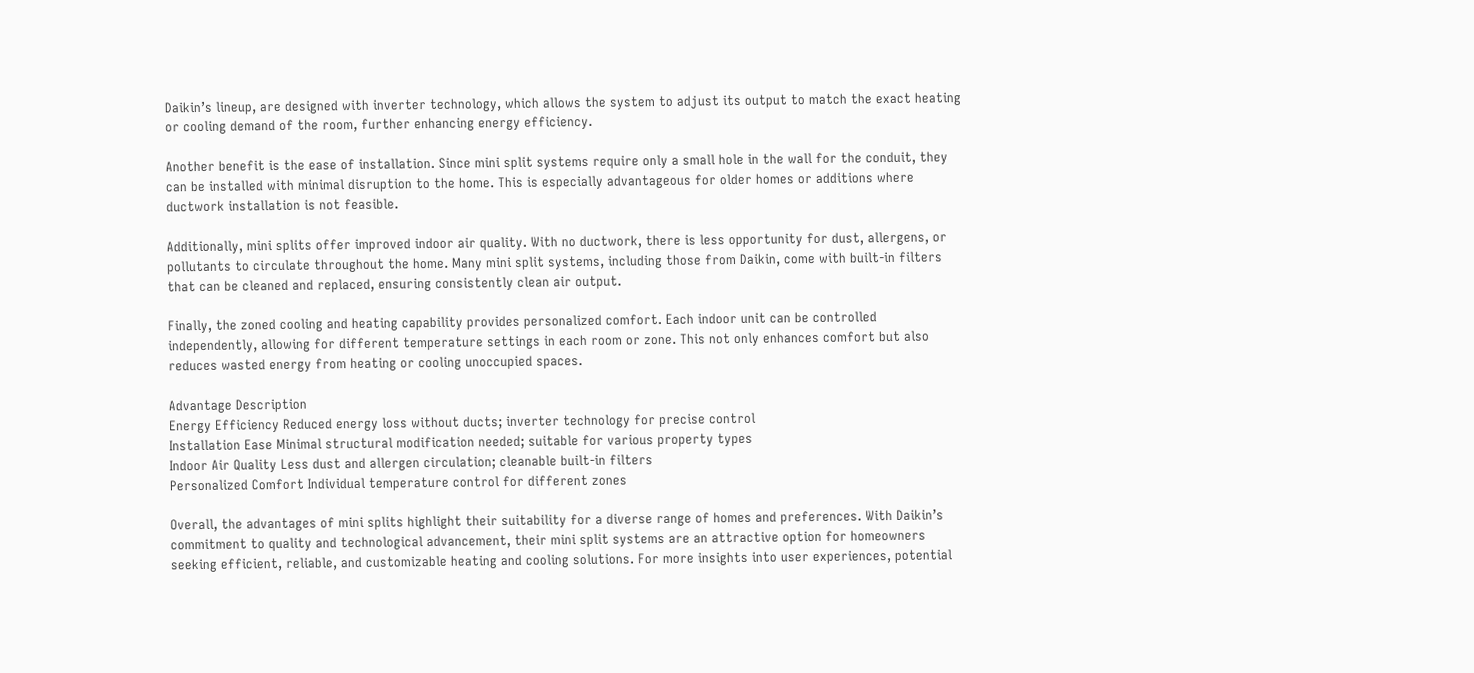Daikin’s lineup, are designed with inverter technology, which allows the system to adjust its output to match the exact heating or cooling demand of the room, further enhancing energy efficiency.

Another benefit is the ease of installation. Since mini split systems require only a small hole in the wall for the conduit, they can be installed with minimal disruption to the home. This is especially advantageous for older homes or additions where ductwork installation is not feasible.

Additionally, mini splits offer improved indoor air quality. With no ductwork, there is less opportunity for dust, allergens, or pollutants to circulate throughout the home. Many mini split systems, including those from Daikin, come with built-in filters that can be cleaned and replaced, ensuring consistently clean air output.

Finally, the zoned cooling and heating capability provides personalized comfort. Each indoor unit can be controlled independently, allowing for different temperature settings in each room or zone. This not only enhances comfort but also reduces wasted energy from heating or cooling unoccupied spaces.

Advantage Description
Energy Efficiency Reduced energy loss without ducts; inverter technology for precise control
Installation Ease Minimal structural modification needed; suitable for various property types
Indoor Air Quality Less dust and allergen circulation; cleanable built-in filters
Personalized Comfort Individual temperature control for different zones

Overall, the advantages of mini splits highlight their suitability for a diverse range of homes and preferences. With Daikin’s commitment to quality and technological advancement, their mini split systems are an attractive option for homeowners seeking efficient, reliable, and customizable heating and cooling solutions. For more insights into user experiences, potential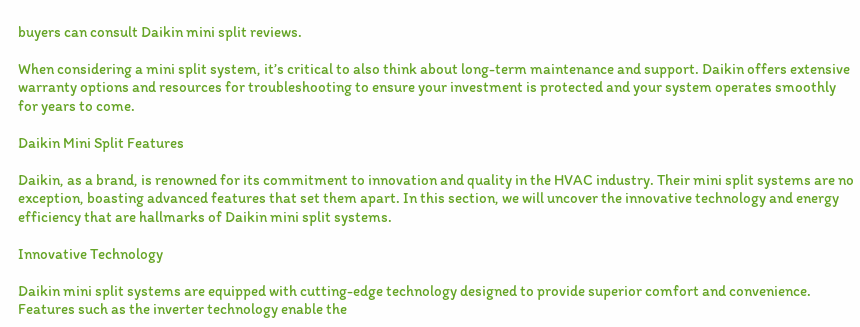buyers can consult Daikin mini split reviews.

When considering a mini split system, it’s critical to also think about long-term maintenance and support. Daikin offers extensive warranty options and resources for troubleshooting to ensure your investment is protected and your system operates smoothly for years to come.

Daikin Mini Split Features

Daikin, as a brand, is renowned for its commitment to innovation and quality in the HVAC industry. Their mini split systems are no exception, boasting advanced features that set them apart. In this section, we will uncover the innovative technology and energy efficiency that are hallmarks of Daikin mini split systems.

Innovative Technology

Daikin mini split systems are equipped with cutting-edge technology designed to provide superior comfort and convenience. Features such as the inverter technology enable the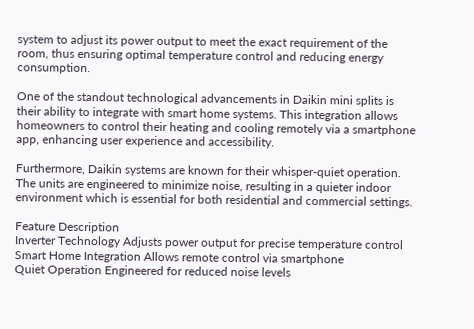system to adjust its power output to meet the exact requirement of the room, thus ensuring optimal temperature control and reducing energy consumption.

One of the standout technological advancements in Daikin mini splits is their ability to integrate with smart home systems. This integration allows homeowners to control their heating and cooling remotely via a smartphone app, enhancing user experience and accessibility.

Furthermore, Daikin systems are known for their whisper-quiet operation. The units are engineered to minimize noise, resulting in a quieter indoor environment which is essential for both residential and commercial settings.

Feature Description
Inverter Technology Adjusts power output for precise temperature control
Smart Home Integration Allows remote control via smartphone
Quiet Operation Engineered for reduced noise levels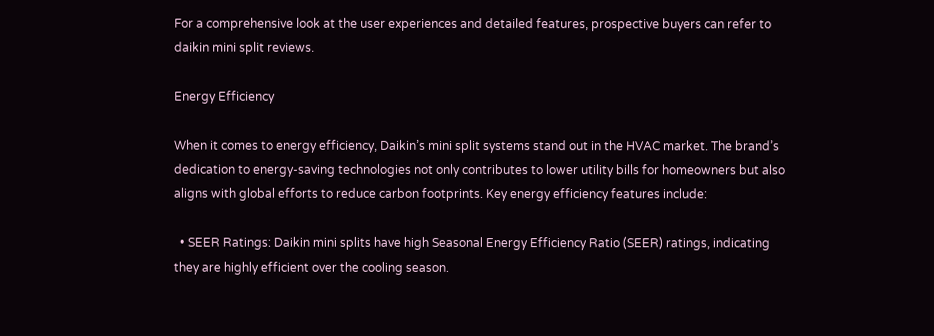For a comprehensive look at the user experiences and detailed features, prospective buyers can refer to daikin mini split reviews.

Energy Efficiency

When it comes to energy efficiency, Daikin’s mini split systems stand out in the HVAC market. The brand’s dedication to energy-saving technologies not only contributes to lower utility bills for homeowners but also aligns with global efforts to reduce carbon footprints. Key energy efficiency features include:

  • SEER Ratings: Daikin mini splits have high Seasonal Energy Efficiency Ratio (SEER) ratings, indicating they are highly efficient over the cooling season.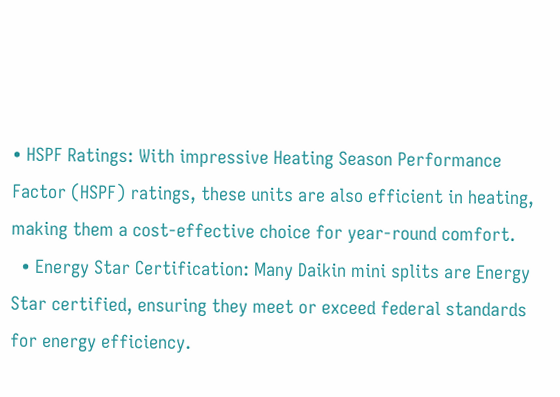• HSPF Ratings: With impressive Heating Season Performance Factor (HSPF) ratings, these units are also efficient in heating, making them a cost-effective choice for year-round comfort.
  • Energy Star Certification: Many Daikin mini splits are Energy Star certified, ensuring they meet or exceed federal standards for energy efficiency.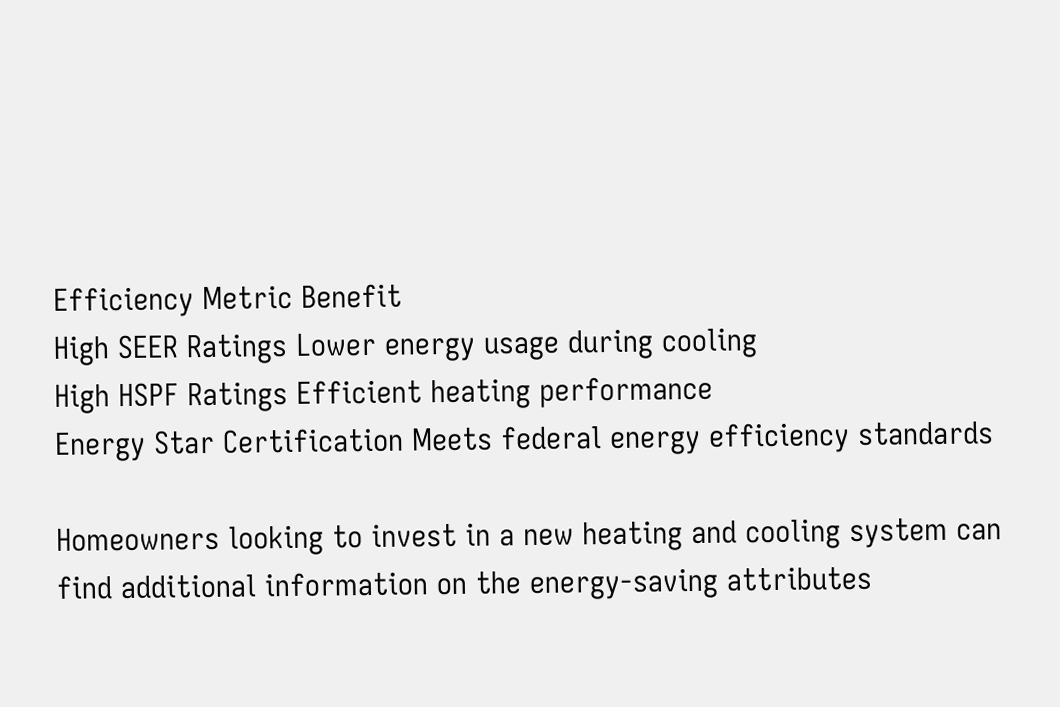Efficiency Metric Benefit
High SEER Ratings Lower energy usage during cooling
High HSPF Ratings Efficient heating performance
Energy Star Certification Meets federal energy efficiency standards

Homeowners looking to invest in a new heating and cooling system can find additional information on the energy-saving attributes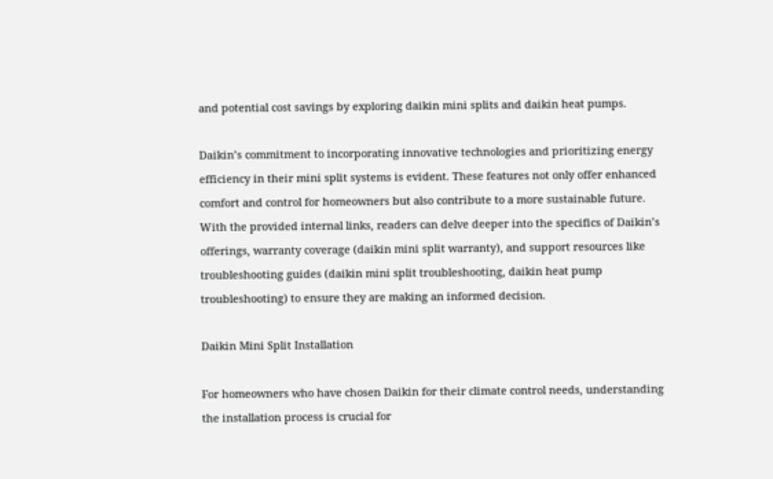and potential cost savings by exploring daikin mini splits and daikin heat pumps.

Daikin’s commitment to incorporating innovative technologies and prioritizing energy efficiency in their mini split systems is evident. These features not only offer enhanced comfort and control for homeowners but also contribute to a more sustainable future. With the provided internal links, readers can delve deeper into the specifics of Daikin’s offerings, warranty coverage (daikin mini split warranty), and support resources like troubleshooting guides (daikin mini split troubleshooting, daikin heat pump troubleshooting) to ensure they are making an informed decision.

Daikin Mini Split Installation

For homeowners who have chosen Daikin for their climate control needs, understanding the installation process is crucial for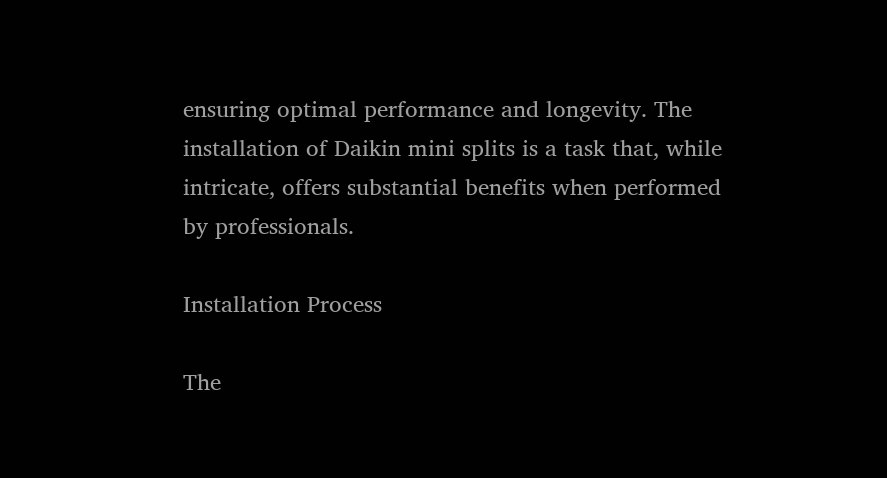ensuring optimal performance and longevity. The installation of Daikin mini splits is a task that, while intricate, offers substantial benefits when performed by professionals.

Installation Process

The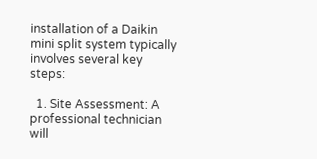installation of a Daikin mini split system typically involves several key steps:

  1. Site Assessment: A professional technician will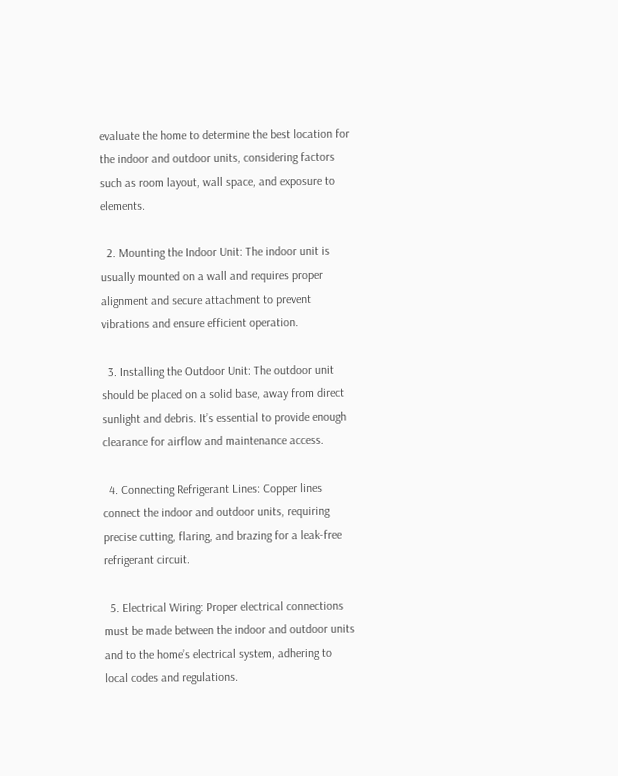evaluate the home to determine the best location for the indoor and outdoor units, considering factors such as room layout, wall space, and exposure to elements.

  2. Mounting the Indoor Unit: The indoor unit is usually mounted on a wall and requires proper alignment and secure attachment to prevent vibrations and ensure efficient operation.

  3. Installing the Outdoor Unit: The outdoor unit should be placed on a solid base, away from direct sunlight and debris. It’s essential to provide enough clearance for airflow and maintenance access.

  4. Connecting Refrigerant Lines: Copper lines connect the indoor and outdoor units, requiring precise cutting, flaring, and brazing for a leak-free refrigerant circuit.

  5. Electrical Wiring: Proper electrical connections must be made between the indoor and outdoor units and to the home’s electrical system, adhering to local codes and regulations.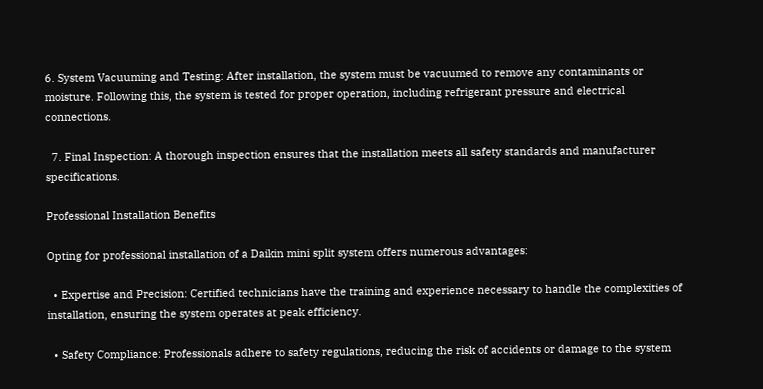6. System Vacuuming and Testing: After installation, the system must be vacuumed to remove any contaminants or moisture. Following this, the system is tested for proper operation, including refrigerant pressure and electrical connections.

  7. Final Inspection: A thorough inspection ensures that the installation meets all safety standards and manufacturer specifications.

Professional Installation Benefits

Opting for professional installation of a Daikin mini split system offers numerous advantages:

  • Expertise and Precision: Certified technicians have the training and experience necessary to handle the complexities of installation, ensuring the system operates at peak efficiency.

  • Safety Compliance: Professionals adhere to safety regulations, reducing the risk of accidents or damage to the system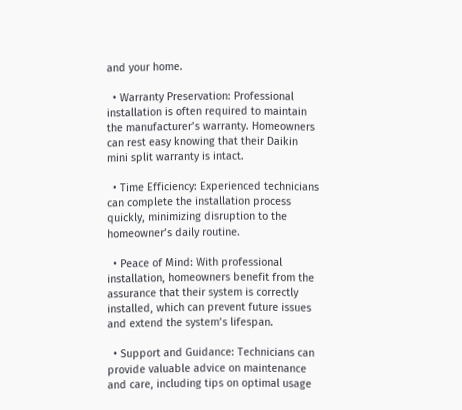and your home.

  • Warranty Preservation: Professional installation is often required to maintain the manufacturer’s warranty. Homeowners can rest easy knowing that their Daikin mini split warranty is intact.

  • Time Efficiency: Experienced technicians can complete the installation process quickly, minimizing disruption to the homeowner’s daily routine.

  • Peace of Mind: With professional installation, homeowners benefit from the assurance that their system is correctly installed, which can prevent future issues and extend the system’s lifespan.

  • Support and Guidance: Technicians can provide valuable advice on maintenance and care, including tips on optimal usage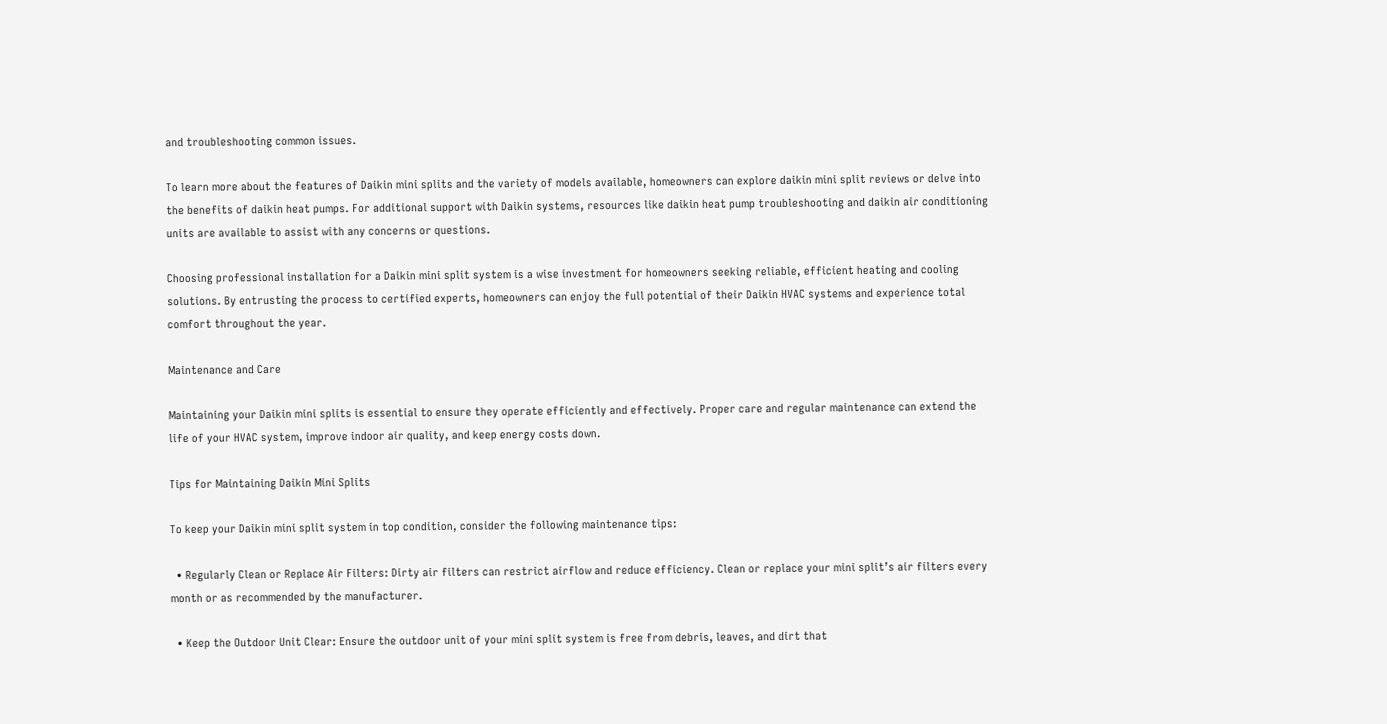and troubleshooting common issues.

To learn more about the features of Daikin mini splits and the variety of models available, homeowners can explore daikin mini split reviews or delve into the benefits of daikin heat pumps. For additional support with Daikin systems, resources like daikin heat pump troubleshooting and daikin air conditioning units are available to assist with any concerns or questions.

Choosing professional installation for a Daikin mini split system is a wise investment for homeowners seeking reliable, efficient heating and cooling solutions. By entrusting the process to certified experts, homeowners can enjoy the full potential of their Daikin HVAC systems and experience total comfort throughout the year.

Maintenance and Care

Maintaining your Daikin mini splits is essential to ensure they operate efficiently and effectively. Proper care and regular maintenance can extend the life of your HVAC system, improve indoor air quality, and keep energy costs down.

Tips for Maintaining Daikin Mini Splits

To keep your Daikin mini split system in top condition, consider the following maintenance tips:

  • Regularly Clean or Replace Air Filters: Dirty air filters can restrict airflow and reduce efficiency. Clean or replace your mini split’s air filters every month or as recommended by the manufacturer.

  • Keep the Outdoor Unit Clear: Ensure the outdoor unit of your mini split system is free from debris, leaves, and dirt that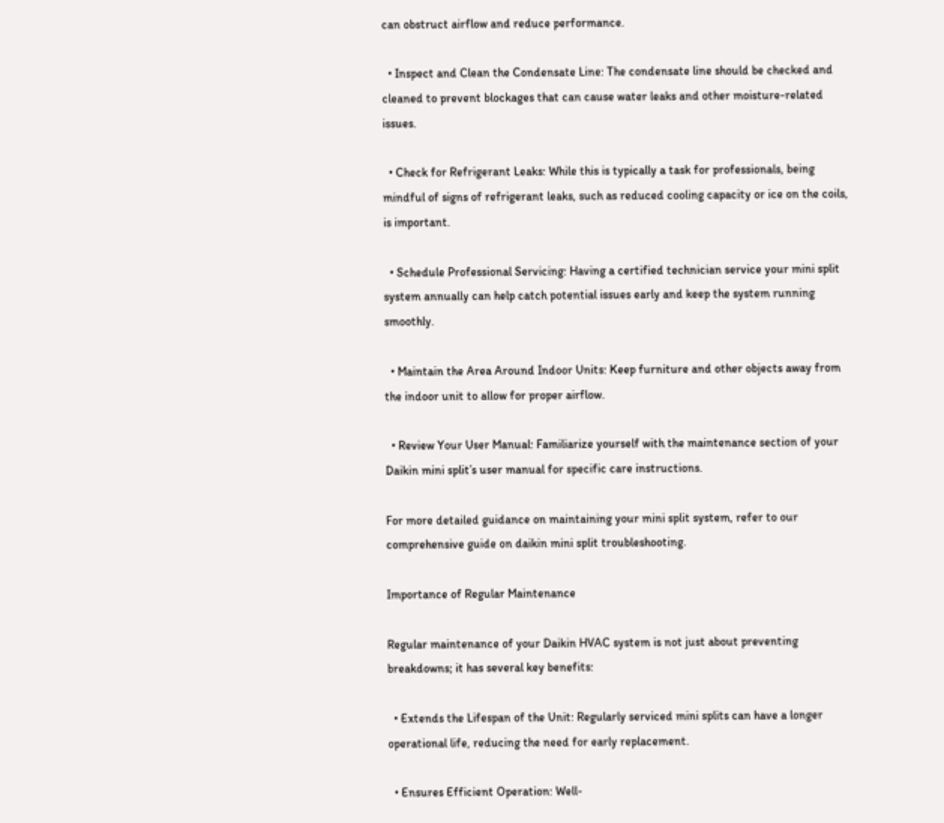can obstruct airflow and reduce performance.

  • Inspect and Clean the Condensate Line: The condensate line should be checked and cleaned to prevent blockages that can cause water leaks and other moisture-related issues.

  • Check for Refrigerant Leaks: While this is typically a task for professionals, being mindful of signs of refrigerant leaks, such as reduced cooling capacity or ice on the coils, is important.

  • Schedule Professional Servicing: Having a certified technician service your mini split system annually can help catch potential issues early and keep the system running smoothly.

  • Maintain the Area Around Indoor Units: Keep furniture and other objects away from the indoor unit to allow for proper airflow.

  • Review Your User Manual: Familiarize yourself with the maintenance section of your Daikin mini split’s user manual for specific care instructions.

For more detailed guidance on maintaining your mini split system, refer to our comprehensive guide on daikin mini split troubleshooting.

Importance of Regular Maintenance

Regular maintenance of your Daikin HVAC system is not just about preventing breakdowns; it has several key benefits:

  • Extends the Lifespan of the Unit: Regularly serviced mini splits can have a longer operational life, reducing the need for early replacement.

  • Ensures Efficient Operation: Well-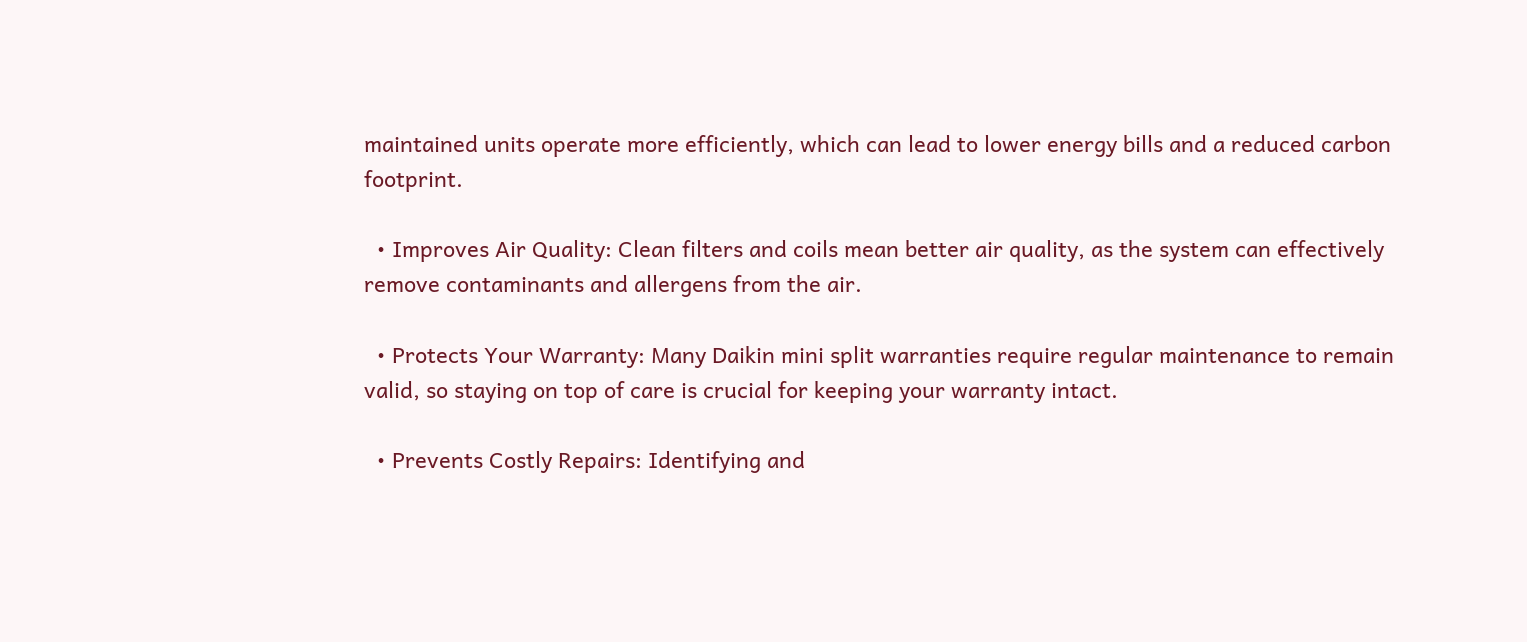maintained units operate more efficiently, which can lead to lower energy bills and a reduced carbon footprint.

  • Improves Air Quality: Clean filters and coils mean better air quality, as the system can effectively remove contaminants and allergens from the air.

  • Protects Your Warranty: Many Daikin mini split warranties require regular maintenance to remain valid, so staying on top of care is crucial for keeping your warranty intact.

  • Prevents Costly Repairs: Identifying and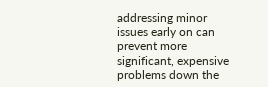addressing minor issues early on can prevent more significant, expensive problems down the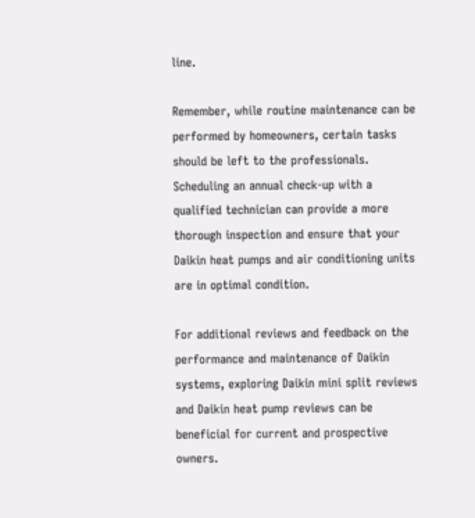line.

Remember, while routine maintenance can be performed by homeowners, certain tasks should be left to the professionals. Scheduling an annual check-up with a qualified technician can provide a more thorough inspection and ensure that your Daikin heat pumps and air conditioning units are in optimal condition.

For additional reviews and feedback on the performance and maintenance of Daikin systems, exploring Daikin mini split reviews and Daikin heat pump reviews can be beneficial for current and prospective owners.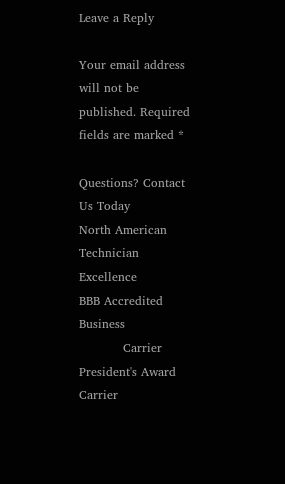Leave a Reply

Your email address will not be published. Required fields are marked *

Questions? Contact Us Today
North American Technician Excellence
BBB Accredited Business
           Carrier President's Award
Carrier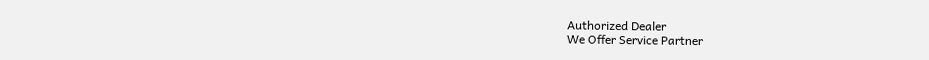Authorized Dealer
We Offer Service Partner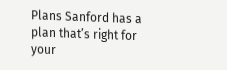Plans Sanford has a plan that’s right for your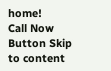home!
Call Now Button Skip to content